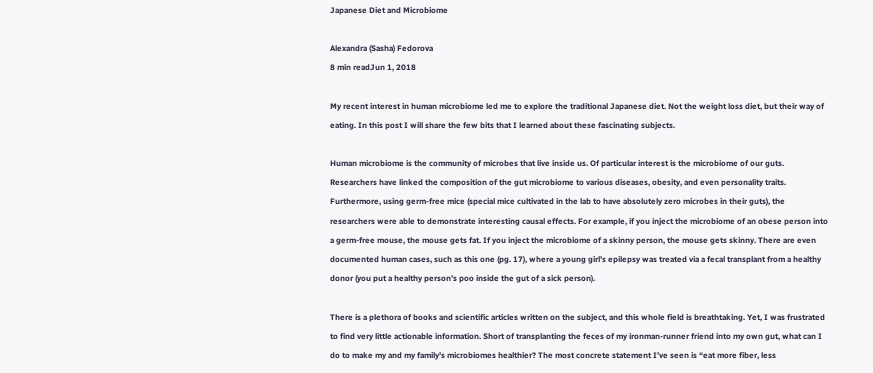Japanese Diet and Microbiome

Alexandra (Sasha) Fedorova
8 min readJun 1, 2018

My recent interest in human microbiome led me to explore the traditional Japanese diet. Not the weight loss diet, but their way of eating. In this post I will share the few bits that I learned about these fascinating subjects.

Human microbiome is the community of microbes that live inside us. Of particular interest is the microbiome of our guts. Researchers have linked the composition of the gut microbiome to various diseases, obesity, and even personality traits. Furthermore, using germ-free mice (special mice cultivated in the lab to have absolutely zero microbes in their guts), the researchers were able to demonstrate interesting causal effects. For example, if you inject the microbiome of an obese person into a germ-free mouse, the mouse gets fat. If you inject the microbiome of a skinny person, the mouse gets skinny. There are even documented human cases, such as this one (pg. 17), where a young girl’s epilepsy was treated via a fecal transplant from a healthy donor (you put a healthy person’s poo inside the gut of a sick person).

There is a plethora of books and scientific articles written on the subject, and this whole field is breathtaking. Yet, I was frustrated to find very little actionable information. Short of transplanting the feces of my ironman-runner friend into my own gut, what can I do to make my and my family’s microbiomes healthier? The most concrete statement I’ve seen is “eat more fiber, less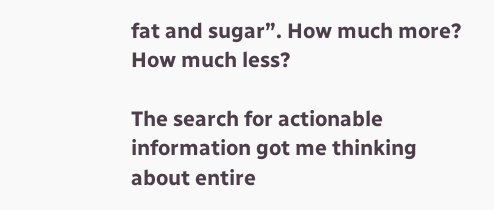fat and sugar”. How much more? How much less?

The search for actionable information got me thinking about entire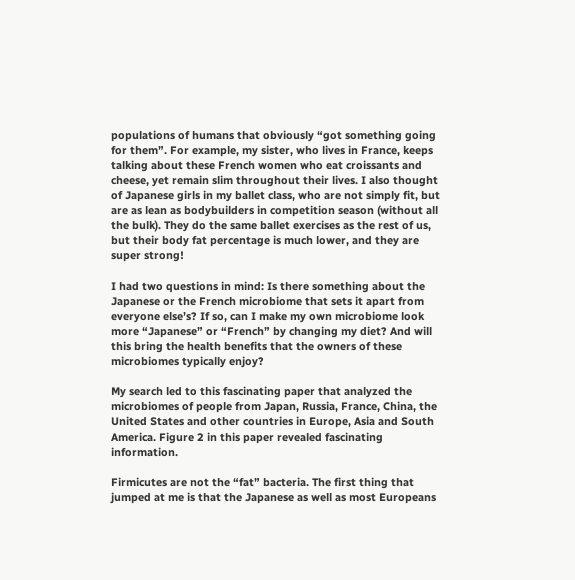populations of humans that obviously “got something going for them”. For example, my sister, who lives in France, keeps talking about these French women who eat croissants and cheese, yet remain slim throughout their lives. I also thought of Japanese girls in my ballet class, who are not simply fit, but are as lean as bodybuilders in competition season (without all the bulk). They do the same ballet exercises as the rest of us, but their body fat percentage is much lower, and they are super strong!

I had two questions in mind: Is there something about the Japanese or the French microbiome that sets it apart from everyone else’s? If so, can I make my own microbiome look more “Japanese” or “French” by changing my diet? And will this bring the health benefits that the owners of these microbiomes typically enjoy?

My search led to this fascinating paper that analyzed the microbiomes of people from Japan, Russia, France, China, the United States and other countries in Europe, Asia and South America. Figure 2 in this paper revealed fascinating information.

Firmicutes are not the “fat” bacteria. The first thing that jumped at me is that the Japanese as well as most Europeans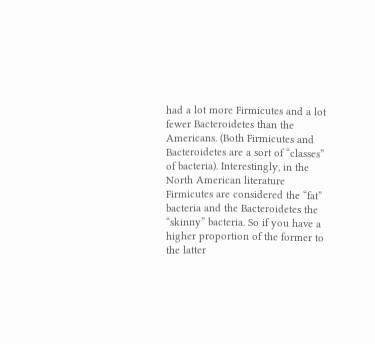had a lot more Firmicutes and a lot fewer Bacteroidetes than the Americans. (Both Firmicutes and Bacteroidetes are a sort of “classes” of bacteria). Interestingly, in the North American literature Firmicutes are considered the “fat” bacteria and the Bacteroidetes the “skinny” bacteria. So if you have a higher proportion of the former to the latter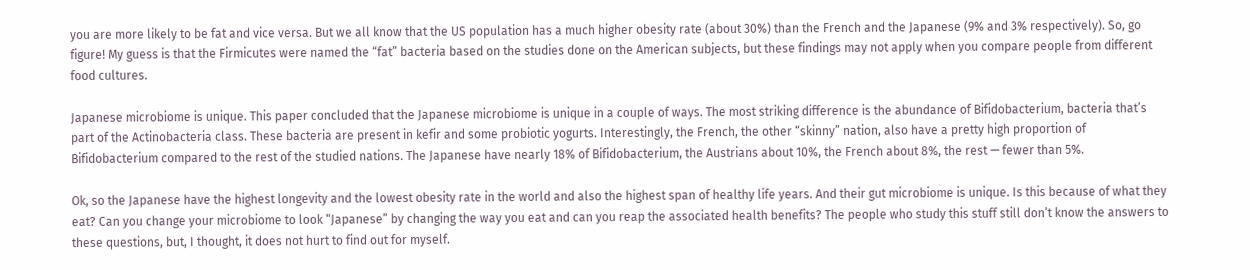you are more likely to be fat and vice versa. But we all know that the US population has a much higher obesity rate (about 30%) than the French and the Japanese (9% and 3% respectively). So, go figure! My guess is that the Firmicutes were named the “fat” bacteria based on the studies done on the American subjects, but these findings may not apply when you compare people from different food cultures.

Japanese microbiome is unique. This paper concluded that the Japanese microbiome is unique in a couple of ways. The most striking difference is the abundance of Bifidobacterium, bacteria that’s part of the Actinobacteria class. These bacteria are present in kefir and some probiotic yogurts. Interestingly, the French, the other “skinny” nation, also have a pretty high proportion of Bifidobacterium compared to the rest of the studied nations. The Japanese have nearly 18% of Bifidobacterium, the Austrians about 10%, the French about 8%, the rest — fewer than 5%.

Ok, so the Japanese have the highest longevity and the lowest obesity rate in the world and also the highest span of healthy life years. And their gut microbiome is unique. Is this because of what they eat? Can you change your microbiome to look “Japanese” by changing the way you eat and can you reap the associated health benefits? The people who study this stuff still don’t know the answers to these questions, but, I thought, it does not hurt to find out for myself.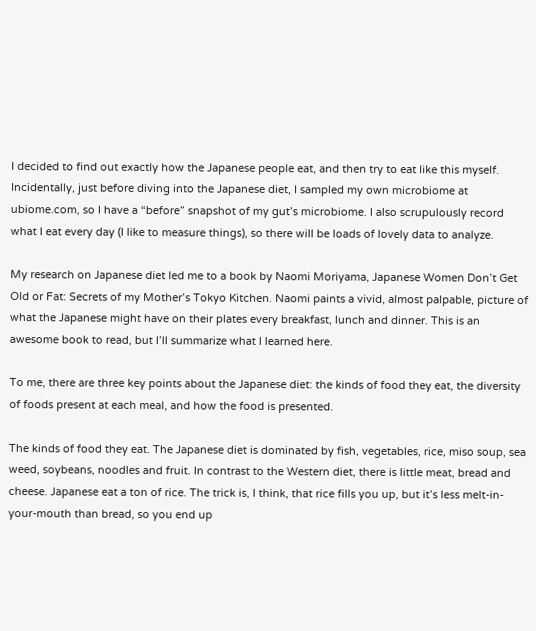I decided to find out exactly how the Japanese people eat, and then try to eat like this myself. Incidentally, just before diving into the Japanese diet, I sampled my own microbiome at ubiome.com, so I have a “before” snapshot of my gut’s microbiome. I also scrupulously record what I eat every day (I like to measure things), so there will be loads of lovely data to analyze.

My research on Japanese diet led me to a book by Naomi Moriyama, Japanese Women Don’t Get Old or Fat: Secrets of my Mother’s Tokyo Kitchen. Naomi paints a vivid, almost palpable, picture of what the Japanese might have on their plates every breakfast, lunch and dinner. This is an awesome book to read, but I’ll summarize what I learned here.

To me, there are three key points about the Japanese diet: the kinds of food they eat, the diversity of foods present at each meal, and how the food is presented.

The kinds of food they eat. The Japanese diet is dominated by fish, vegetables, rice, miso soup, sea weed, soybeans, noodles and fruit. In contrast to the Western diet, there is little meat, bread and cheese. Japanese eat a ton of rice. The trick is, I think, that rice fills you up, but it’s less melt-in-your-mouth than bread, so you end up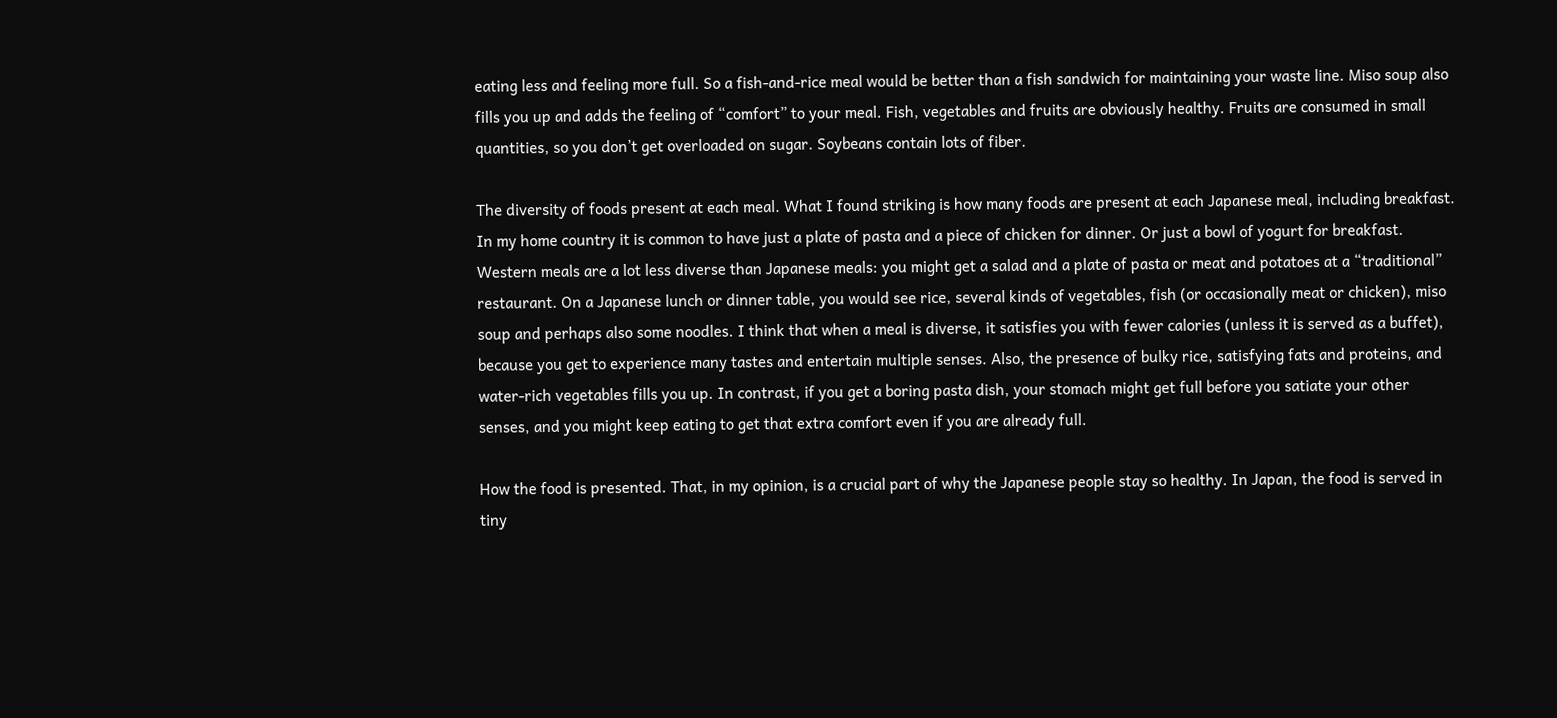eating less and feeling more full. So a fish-and-rice meal would be better than a fish sandwich for maintaining your waste line. Miso soup also fills you up and adds the feeling of “comfort” to your meal. Fish, vegetables and fruits are obviously healthy. Fruits are consumed in small quantities, so you don’t get overloaded on sugar. Soybeans contain lots of fiber.

The diversity of foods present at each meal. What I found striking is how many foods are present at each Japanese meal, including breakfast. In my home country it is common to have just a plate of pasta and a piece of chicken for dinner. Or just a bowl of yogurt for breakfast. Western meals are a lot less diverse than Japanese meals: you might get a salad and a plate of pasta or meat and potatoes at a “traditional” restaurant. On a Japanese lunch or dinner table, you would see rice, several kinds of vegetables, fish (or occasionally meat or chicken), miso soup and perhaps also some noodles. I think that when a meal is diverse, it satisfies you with fewer calories (unless it is served as a buffet), because you get to experience many tastes and entertain multiple senses. Also, the presence of bulky rice, satisfying fats and proteins, and water-rich vegetables fills you up. In contrast, if you get a boring pasta dish, your stomach might get full before you satiate your other senses, and you might keep eating to get that extra comfort even if you are already full.

How the food is presented. That, in my opinion, is a crucial part of why the Japanese people stay so healthy. In Japan, the food is served in tiny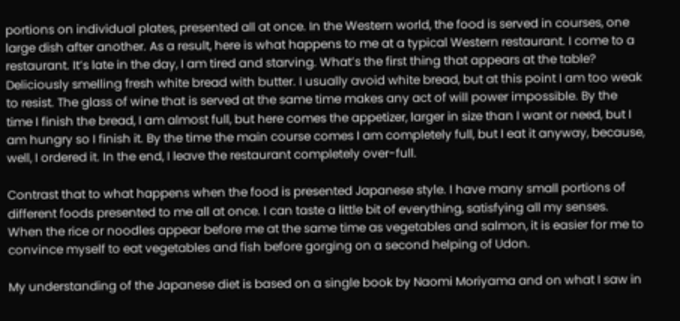portions on individual plates, presented all at once. In the Western world, the food is served in courses, one large dish after another. As a result, here is what happens to me at a typical Western restaurant. I come to a restaurant. It’s late in the day, I am tired and starving. What’s the first thing that appears at the table? Deliciously smelling fresh white bread with butter. I usually avoid white bread, but at this point I am too weak to resist. The glass of wine that is served at the same time makes any act of will power impossible. By the time I finish the bread, I am almost full, but here comes the appetizer, larger in size than I want or need, but I am hungry so I finish it. By the time the main course comes I am completely full, but I eat it anyway, because, well, I ordered it. In the end, I leave the restaurant completely over-full.

Contrast that to what happens when the food is presented Japanese style. I have many small portions of different foods presented to me all at once. I can taste a little bit of everything, satisfying all my senses. When the rice or noodles appear before me at the same time as vegetables and salmon, it is easier for me to convince myself to eat vegetables and fish before gorging on a second helping of Udon.

My understanding of the Japanese diet is based on a single book by Naomi Moriyama and on what I saw in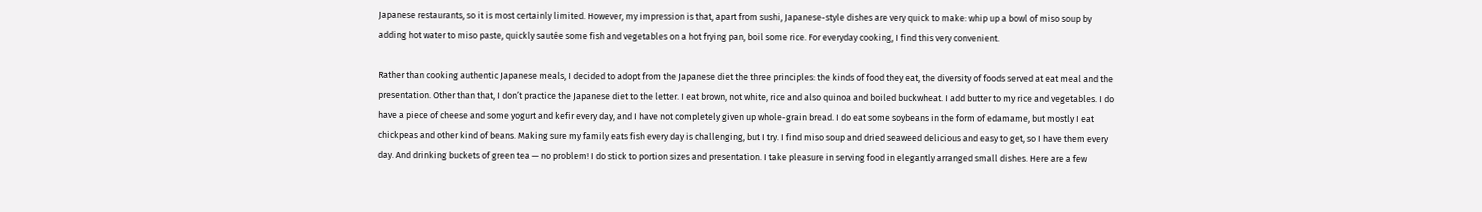Japanese restaurants, so it is most certainly limited. However, my impression is that, apart from sushi, Japanese-style dishes are very quick to make: whip up a bowl of miso soup by adding hot water to miso paste, quickly sautée some fish and vegetables on a hot frying pan, boil some rice. For everyday cooking, I find this very convenient.

Rather than cooking authentic Japanese meals, I decided to adopt from the Japanese diet the three principles: the kinds of food they eat, the diversity of foods served at eat meal and the presentation. Other than that, I don’t practice the Japanese diet to the letter. I eat brown, not white, rice and also quinoa and boiled buckwheat. I add butter to my rice and vegetables. I do have a piece of cheese and some yogurt and kefir every day, and I have not completely given up whole-grain bread. I do eat some soybeans in the form of edamame, but mostly I eat chickpeas and other kind of beans. Making sure my family eats fish every day is challenging, but I try. I find miso soup and dried seaweed delicious and easy to get, so I have them every day. And drinking buckets of green tea — no problem! I do stick to portion sizes and presentation. I take pleasure in serving food in elegantly arranged small dishes. Here are a few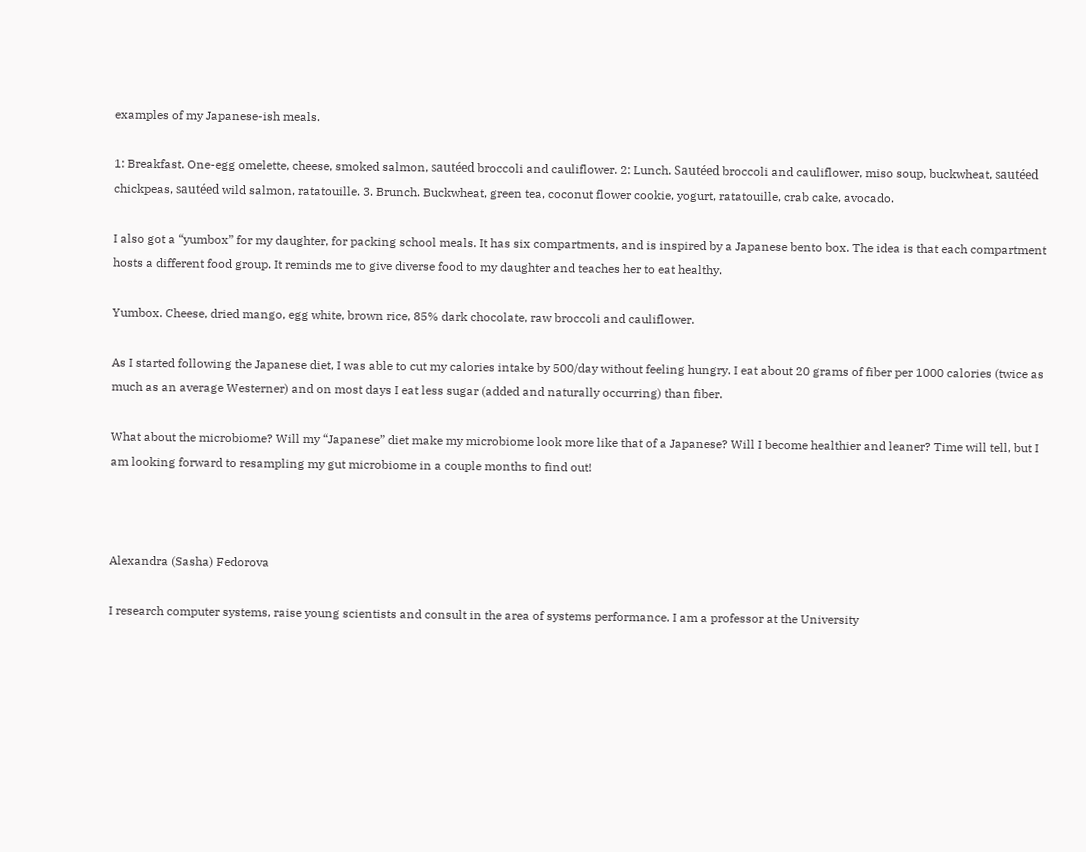examples of my Japanese-ish meals.

1: Breakfast. One-egg omelette, cheese, smoked salmon, sautéed broccoli and cauliflower. 2: Lunch. Sautéed broccoli and cauliflower, miso soup, buckwheat, sautéed chickpeas, sautéed wild salmon, ratatouille. 3. Brunch. Buckwheat, green tea, coconut flower cookie, yogurt, ratatouille, crab cake, avocado.

I also got a “yumbox” for my daughter, for packing school meals. It has six compartments, and is inspired by a Japanese bento box. The idea is that each compartment hosts a different food group. It reminds me to give diverse food to my daughter and teaches her to eat healthy.

Yumbox. Cheese, dried mango, egg white, brown rice, 85% dark chocolate, raw broccoli and cauliflower.

As I started following the Japanese diet, I was able to cut my calories intake by 500/day without feeling hungry. I eat about 20 grams of fiber per 1000 calories (twice as much as an average Westerner) and on most days I eat less sugar (added and naturally occurring) than fiber.

What about the microbiome? Will my “Japanese” diet make my microbiome look more like that of a Japanese? Will I become healthier and leaner? Time will tell, but I am looking forward to resampling my gut microbiome in a couple months to find out!



Alexandra (Sasha) Fedorova

I research computer systems, raise young scientists and consult in the area of systems performance. I am a professor at the University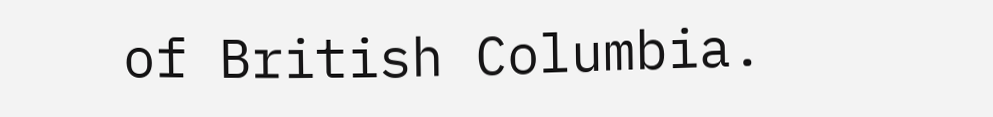of British Columbia.